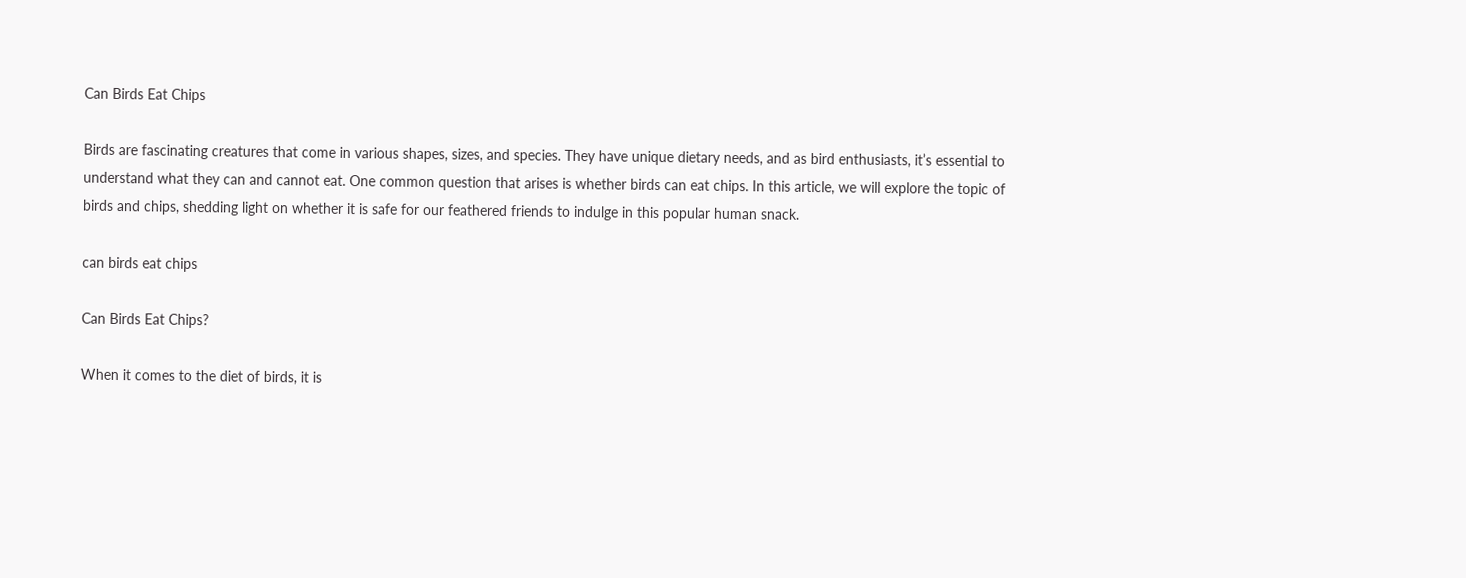Can Birds Eat Chips

Birds are fascinating creatures that come in various shapes, sizes, and species. They have unique dietary needs, and as bird enthusiasts, it’s essential to understand what they can and cannot eat. One common question that arises is whether birds can eat chips. In this article, we will explore the topic of birds and chips, shedding light on whether it is safe for our feathered friends to indulge in this popular human snack.

can birds eat chips

Can Birds Eat Chips?

When it comes to the diet of birds, it is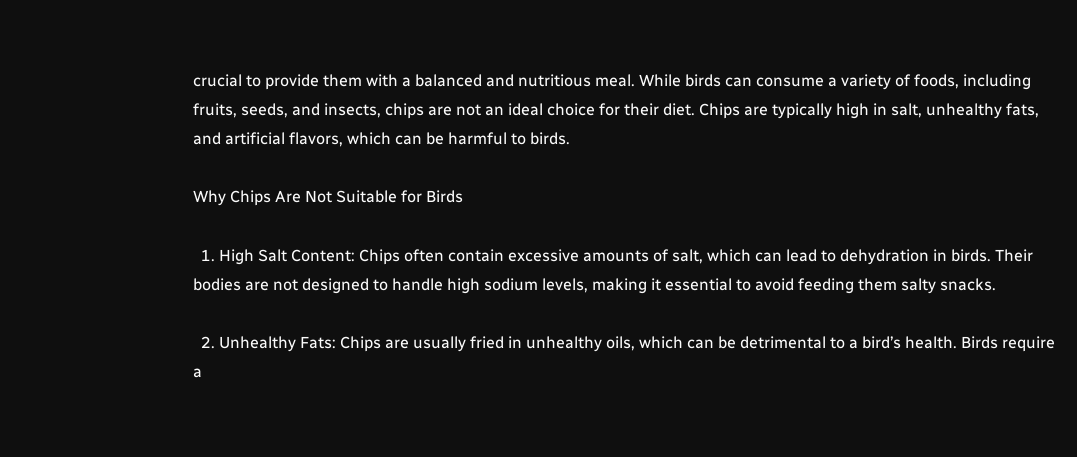crucial to provide them with a balanced and nutritious meal. While birds can consume a variety of foods, including fruits, seeds, and insects, chips are not an ideal choice for their diet. Chips are typically high in salt, unhealthy fats, and artificial flavors, which can be harmful to birds.

Why Chips Are Not Suitable for Birds

  1. High Salt Content: Chips often contain excessive amounts of salt, which can lead to dehydration in birds. Their bodies are not designed to handle high sodium levels, making it essential to avoid feeding them salty snacks.

  2. Unhealthy Fats: Chips are usually fried in unhealthy oils, which can be detrimental to a bird’s health. Birds require a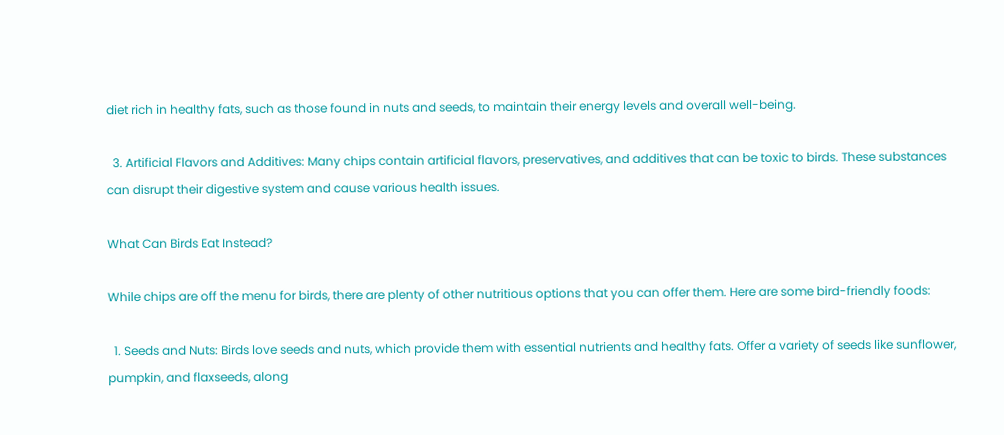diet rich in healthy fats, such as those found in nuts and seeds, to maintain their energy levels and overall well-being.

  3. Artificial Flavors and Additives: Many chips contain artificial flavors, preservatives, and additives that can be toxic to birds. These substances can disrupt their digestive system and cause various health issues.

What Can Birds Eat Instead?

While chips are off the menu for birds, there are plenty of other nutritious options that you can offer them. Here are some bird-friendly foods:

  1. Seeds and Nuts: Birds love seeds and nuts, which provide them with essential nutrients and healthy fats. Offer a variety of seeds like sunflower, pumpkin, and flaxseeds, along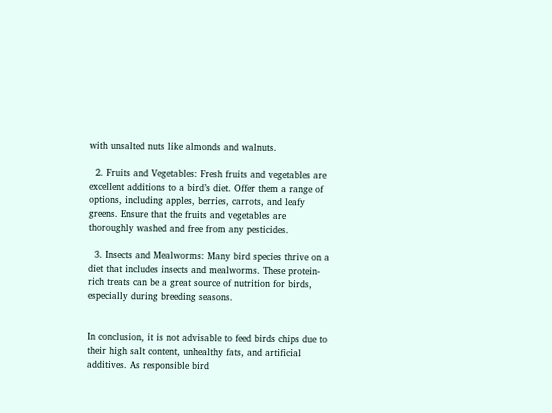with unsalted nuts like almonds and walnuts.

  2. Fruits and Vegetables: Fresh fruits and vegetables are excellent additions to a bird’s diet. Offer them a range of options, including apples, berries, carrots, and leafy greens. Ensure that the fruits and vegetables are thoroughly washed and free from any pesticides.

  3. Insects and Mealworms: Many bird species thrive on a diet that includes insects and mealworms. These protein-rich treats can be a great source of nutrition for birds, especially during breeding seasons.


In conclusion, it is not advisable to feed birds chips due to their high salt content, unhealthy fats, and artificial additives. As responsible bird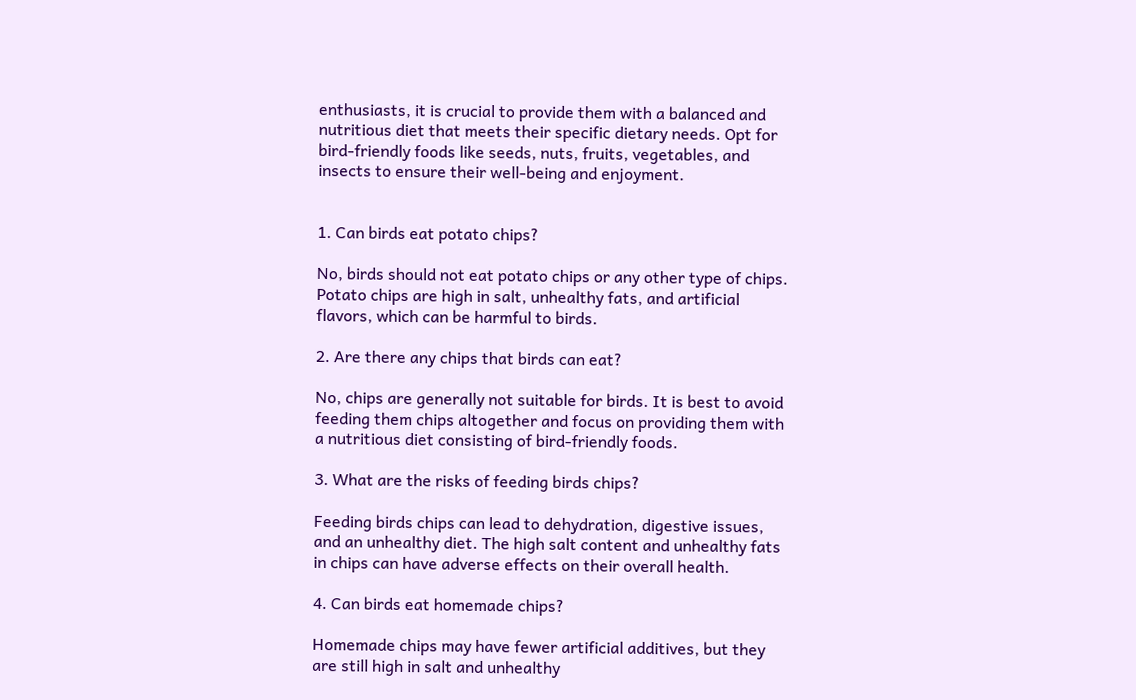enthusiasts, it is crucial to provide them with a balanced and nutritious diet that meets their specific dietary needs. Opt for bird-friendly foods like seeds, nuts, fruits, vegetables, and insects to ensure their well-being and enjoyment.


1. Can birds eat potato chips?

No, birds should not eat potato chips or any other type of chips. Potato chips are high in salt, unhealthy fats, and artificial flavors, which can be harmful to birds.

2. Are there any chips that birds can eat?

No, chips are generally not suitable for birds. It is best to avoid feeding them chips altogether and focus on providing them with a nutritious diet consisting of bird-friendly foods.

3. What are the risks of feeding birds chips?

Feeding birds chips can lead to dehydration, digestive issues, and an unhealthy diet. The high salt content and unhealthy fats in chips can have adverse effects on their overall health.

4. Can birds eat homemade chips?

Homemade chips may have fewer artificial additives, but they are still high in salt and unhealthy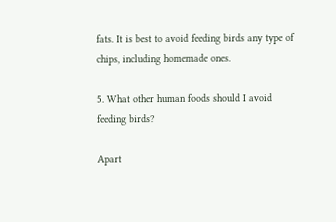fats. It is best to avoid feeding birds any type of chips, including homemade ones.

5. What other human foods should I avoid feeding birds?

Apart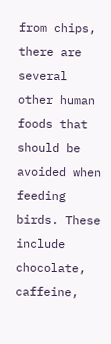from chips, there are several other human foods that should be avoided when feeding birds. These include chocolate, caffeine,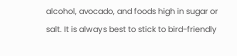alcohol, avocado, and foods high in sugar or salt. It is always best to stick to bird-friendly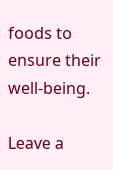foods to ensure their well-being.

Leave a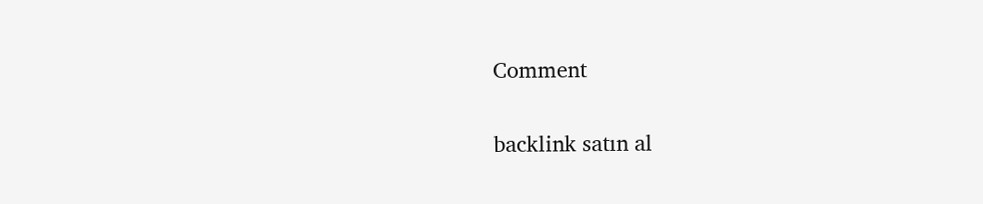Comment

backlink satın al